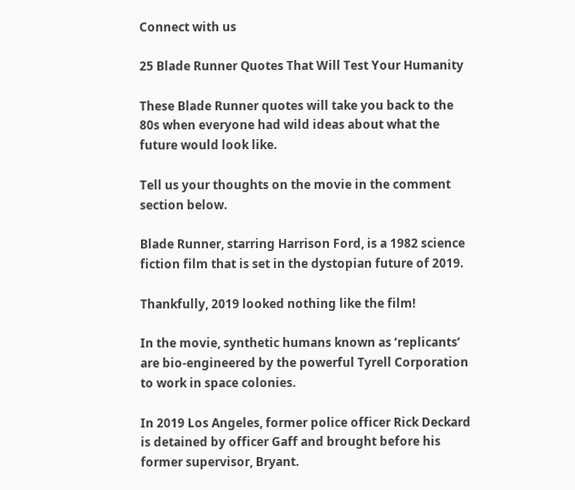Connect with us

25 Blade Runner Quotes That Will Test Your Humanity

These Blade Runner quotes will take you back to the 80s when everyone had wild ideas about what the future would look like.

Tell us your thoughts on the movie in the comment section below.

Blade Runner, starring Harrison Ford, is a 1982 science fiction film that is set in the dystopian future of 2019.

Thankfully, 2019 looked nothing like the film!

In the movie, synthetic humans known as ‘replicants’ are bio-engineered by the powerful Tyrell Corporation to work in space colonies.

In 2019 Los Angeles, former police officer Rick Deckard is detained by officer Gaff and brought before his former supervisor, Bryant.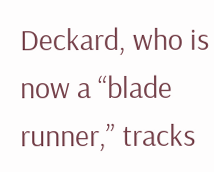Deckard, who is now a “blade runner,” tracks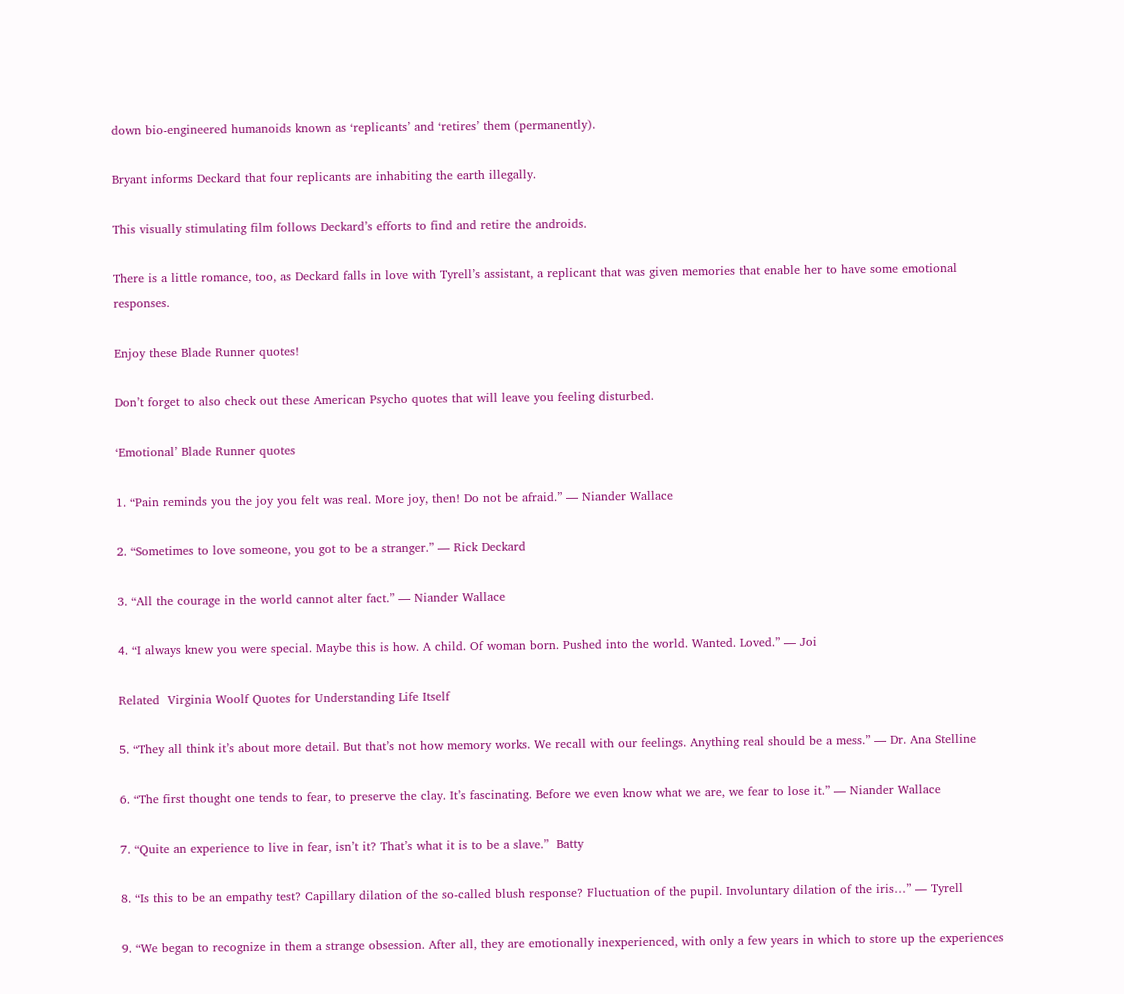down bio-engineered humanoids known as ‘replicants’ and ‘retires’ them (permanently).

Bryant informs Deckard that four replicants are inhabiting the earth illegally.

This visually stimulating film follows Deckard’s efforts to find and retire the androids.

There is a little romance, too, as Deckard falls in love with Tyrell’s assistant, a replicant that was given memories that enable her to have some emotional responses.

Enjoy these Blade Runner quotes!

Don’t forget to also check out these American Psycho quotes that will leave you feeling disturbed.

‘Emotional’ Blade Runner quotes

1. “Pain reminds you the joy you felt was real. More joy, then! Do not be afraid.” — Niander Wallace

2. “Sometimes to love someone, you got to be a stranger.” — Rick Deckard

3. “All the courage in the world cannot alter fact.” — Niander Wallace

4. “I always knew you were special. Maybe this is how. A child. Of woman born. Pushed into the world. Wanted. Loved.” — Joi

Related  Virginia Woolf Quotes for Understanding Life Itself

5. “They all think it’s about more detail. But that’s not how memory works. We recall with our feelings. Anything real should be a mess.” — Dr. Ana Stelline

6. “The first thought one tends to fear, to preserve the clay. It’s fascinating. Before we even know what we are, we fear to lose it.” — Niander Wallace

7. “Quite an experience to live in fear, isn’t it? That’s what it is to be a slave.”  Batty

8. “Is this to be an empathy test? Capillary dilation of the so-called blush response? Fluctuation of the pupil. Involuntary dilation of the iris…” ― Tyrell

9. “We began to recognize in them a strange obsession. After all, they are emotionally inexperienced, with only a few years in which to store up the experiences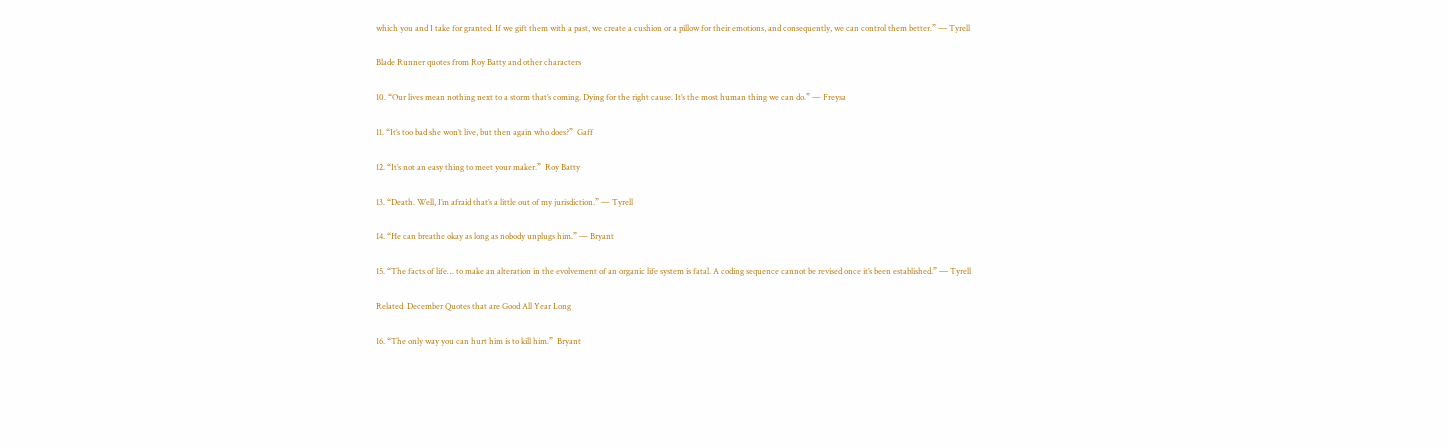which you and I take for granted. If we gift them with a past, we create a cushion or a pillow for their emotions, and consequently, we can control them better.” ― Tyrell

Blade Runner quotes from Roy Batty and other characters

10. “Our lives mean nothing next to a storm that’s coming. Dying for the right cause. It’s the most human thing we can do.” — Freysa

11. “It’s too bad she won’t live, but then again who does?”  Gaff

12. “It’s not an easy thing to meet your maker.”  Roy Batty

13. “Death. Well, I’m afraid that’s a little out of my jurisdiction.” — Tyrell

14. “He can breathe okay as long as nobody unplugs him.” — Bryant

15. “The facts of life… to make an alteration in the evolvement of an organic life system is fatal. A coding sequence cannot be revised once it’s been established.” ― Tyrell

Related  December Quotes that are Good All Year Long

16. “The only way you can hurt him is to kill him.”  Bryant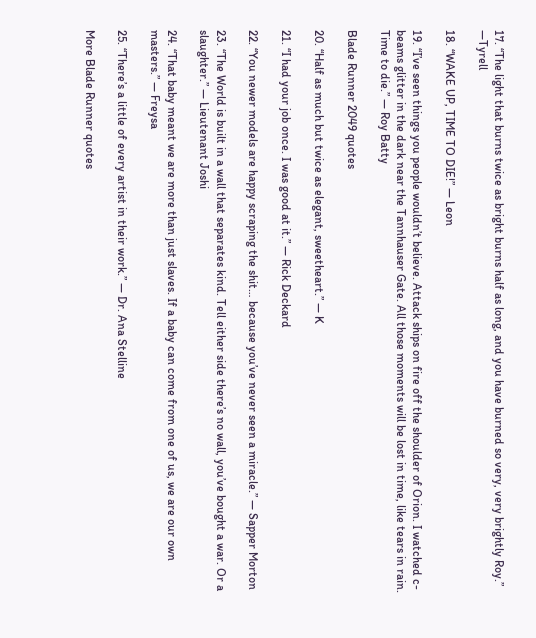17. “The light that burns twice as bright burns half as long, and you have burned so very, very brightly Roy.” ―Tyrell

18. “WAKE UP, TIME TO DIE!” — Leon

19. “I’ve seen things you people wouldn’t believe. Attack ships on fire off the shoulder of Orion. I watched c-beams glitter in the dark near the Tannhauser Gate. All those moments will be lost in time, like tears in rain. Time to die.” ― Roy Batty

Blade Runner 2049 quotes

20. “Half as much but twice as elegant, sweetheart.” — K

21. “I had your job once. I was good at it.” — Rick Deckard

22. “You newer models are happy scraping the shit… because you’ve never seen a miracle.” — Sapper Morton

23. “The World is built in a wall that separates kind. Tell either side there’s no wall, you’ve bought a war. Or a slaughter.” — Lieutenant Joshi

24. “That baby meant we are more than just slaves. If a baby can come from one of us, we are our own masters.” — Freysa

25. “There’s a little of every artist in their work.” — Dr. Ana Stelline

More Blade Runner quotes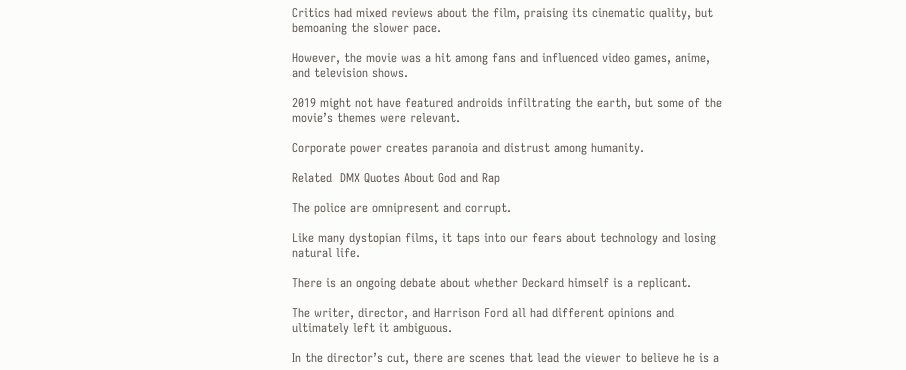Critics had mixed reviews about the film, praising its cinematic quality, but bemoaning the slower pace.

However, the movie was a hit among fans and influenced video games, anime, and television shows.

2019 might not have featured androids infiltrating the earth, but some of the movie’s themes were relevant.

Corporate power creates paranoia and distrust among humanity.

Related  DMX Quotes About God and Rap

The police are omnipresent and corrupt.

Like many dystopian films, it taps into our fears about technology and losing natural life.

There is an ongoing debate about whether Deckard himself is a replicant.

The writer, director, and Harrison Ford all had different opinions and ultimately left it ambiguous.

In the director’s cut, there are scenes that lead the viewer to believe he is a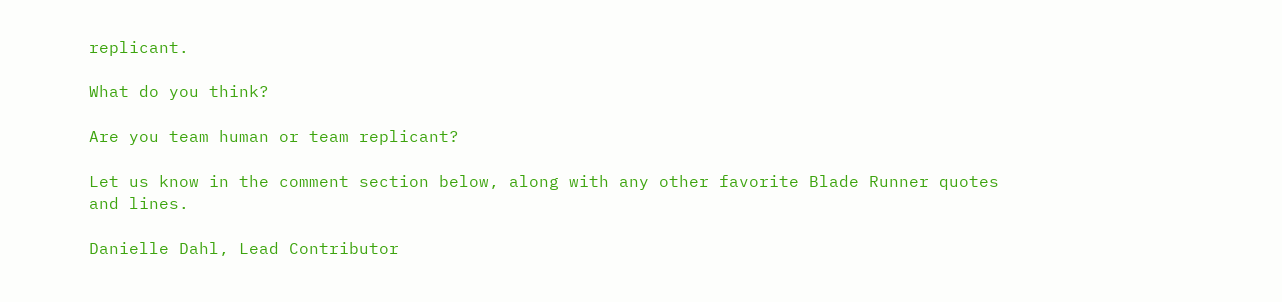replicant.

What do you think?

Are you team human or team replicant?

Let us know in the comment section below, along with any other favorite Blade Runner quotes and lines.

Danielle Dahl, Lead Contributor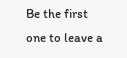Be the first one to leave a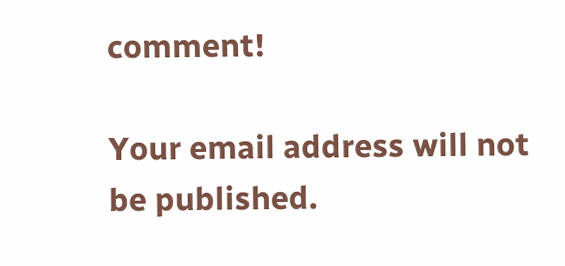comment!

Your email address will not be published.